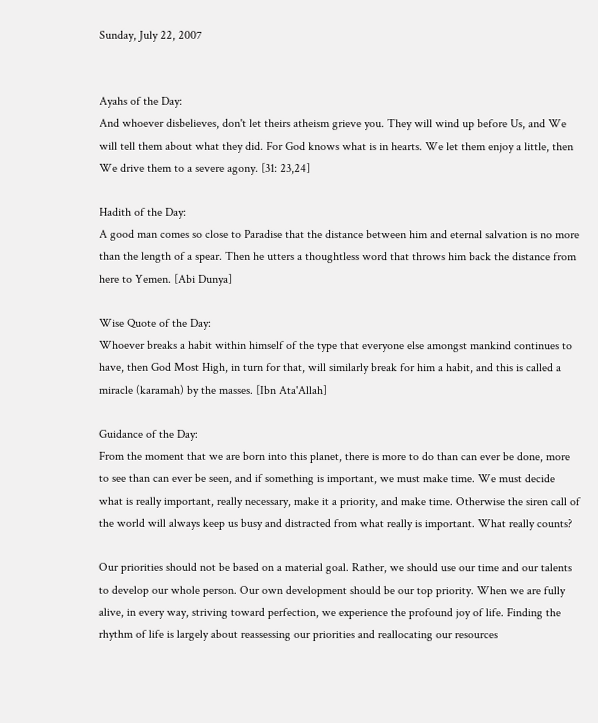Sunday, July 22, 2007


Ayahs of the Day:
And whoever disbelieves, don't let theirs atheism grieve you. They will wind up before Us, and We will tell them about what they did. For God knows what is in hearts. We let them enjoy a little, then We drive them to a severe agony. [31: 23,24]

Hadith of the Day:
A good man comes so close to Paradise that the distance between him and eternal salvation is no more than the length of a spear. Then he utters a thoughtless word that throws him back the distance from here to Yemen. [Abi Dunya]

Wise Quote of the Day:
Whoever breaks a habit within himself of the type that everyone else amongst mankind continues to have, then God Most High, in turn for that, will similarly break for him a habit, and this is called a miracle (karamah) by the masses. [Ibn Ata'Allah]

Guidance of the Day:
From the moment that we are born into this planet, there is more to do than can ever be done, more to see than can ever be seen, and if something is important, we must make time. We must decide what is really important, really necessary, make it a priority, and make time. Otherwise the siren call of the world will always keep us busy and distracted from what really is important. What really counts?

Our priorities should not be based on a material goal. Rather, we should use our time and our talents to develop our whole person. Our own development should be our top priority. When we are fully alive, in every way, striving toward perfection, we experience the profound joy of life. Finding the rhythm of life is largely about reassessing our priorities and reallocating our resources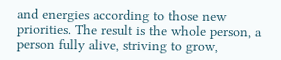and energies according to those new priorities. The result is the whole person, a person fully alive, striving to grow,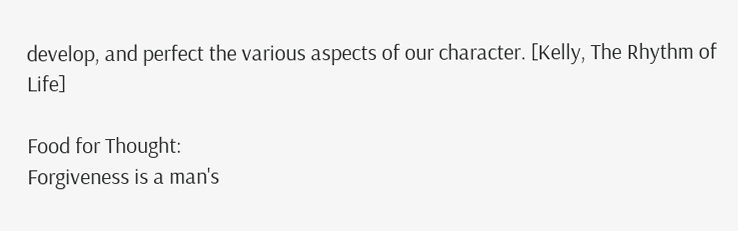develop, and perfect the various aspects of our character. [Kelly, The Rhythm of Life]

Food for Thought:
Forgiveness is a man's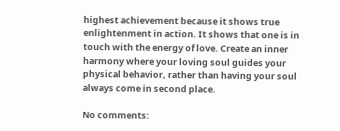highest achievement because it shows true enlightenment in action. It shows that one is in touch with the energy of love. Create an inner harmony where your loving soul guides your physical behavior, rather than having your soul always come in second place.

No comments: